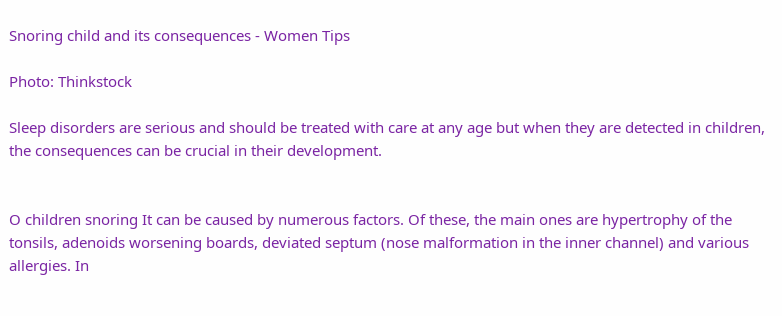Snoring child and its consequences - Women Tips

Photo: Thinkstock

Sleep disorders are serious and should be treated with care at any age but when they are detected in children, the consequences can be crucial in their development.


O children snoring It can be caused by numerous factors. Of these, the main ones are hypertrophy of the tonsils, adenoids worsening boards, deviated septum (nose malformation in the inner channel) and various allergies. In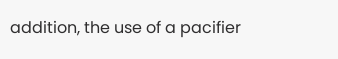addition, the use of a pacifier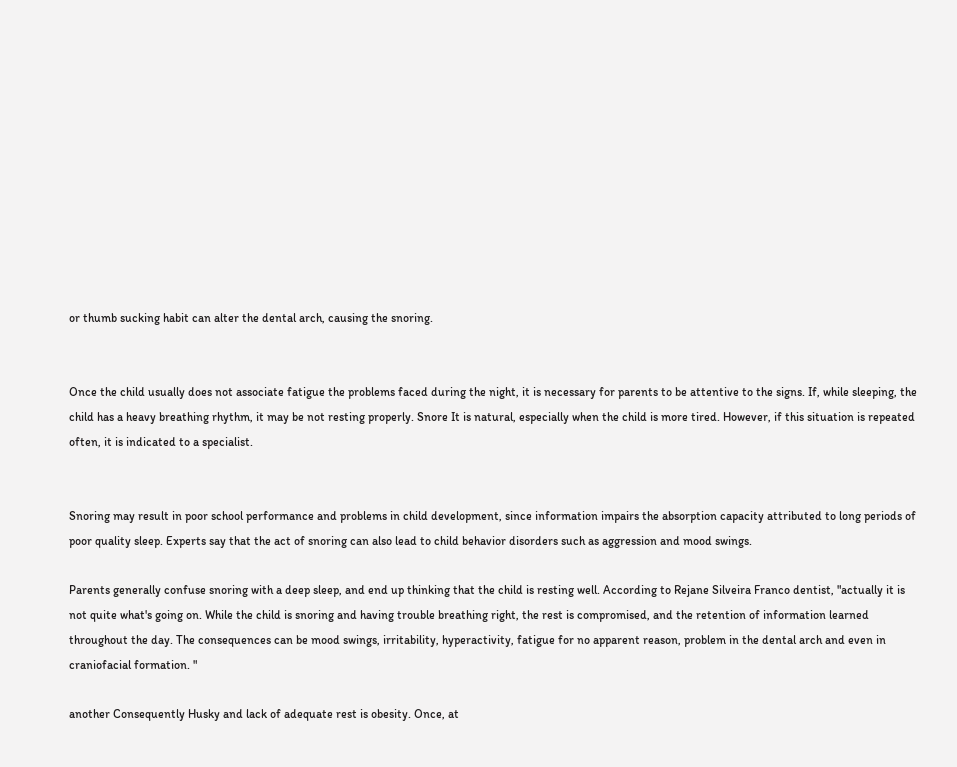or thumb sucking habit can alter the dental arch, causing the snoring.


Once the child usually does not associate fatigue the problems faced during the night, it is necessary for parents to be attentive to the signs. If, while sleeping, the child has a heavy breathing rhythm, it may be not resting properly. Snore It is natural, especially when the child is more tired. However, if this situation is repeated often, it is indicated to a specialist.


Snoring may result in poor school performance and problems in child development, since information impairs the absorption capacity attributed to long periods of poor quality sleep. Experts say that the act of snoring can also lead to child behavior disorders such as aggression and mood swings.

Parents generally confuse snoring with a deep sleep, and end up thinking that the child is resting well. According to Rejane Silveira Franco dentist, "actually it is not quite what's going on. While the child is snoring and having trouble breathing right, the rest is compromised, and the retention of information learned throughout the day. The consequences can be mood swings, irritability, hyperactivity, fatigue for no apparent reason, problem in the dental arch and even in craniofacial formation. "

another Consequently Husky and lack of adequate rest is obesity. Once, at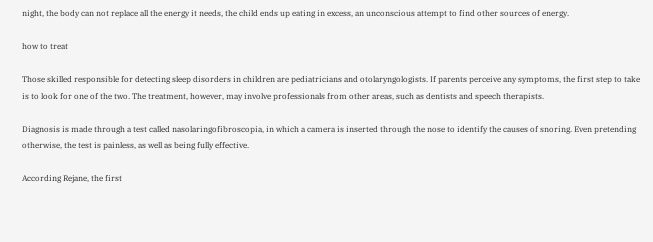night, the body can not replace all the energy it needs, the child ends up eating in excess, an unconscious attempt to find other sources of energy.

how to treat

Those skilled responsible for detecting sleep disorders in children are pediatricians and otolaryngologists. If parents perceive any symptoms, the first step to take is to look for one of the two. The treatment, however, may involve professionals from other areas, such as dentists and speech therapists.

Diagnosis is made through a test called nasolaringofibroscopia, in which a camera is inserted through the nose to identify the causes of snoring. Even pretending otherwise, the test is painless, as well as being fully effective.

According Rejane, the first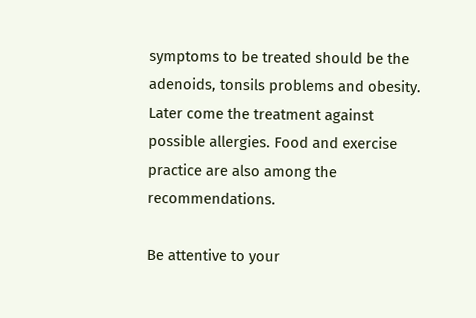symptoms to be treated should be the adenoids, tonsils problems and obesity. Later come the treatment against possible allergies. Food and exercise practice are also among the recommendations.

Be attentive to your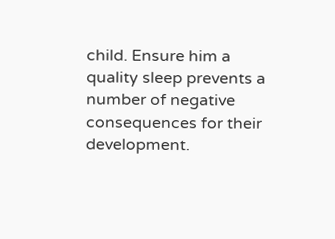child. Ensure him a quality sleep prevents a number of negative consequences for their development.